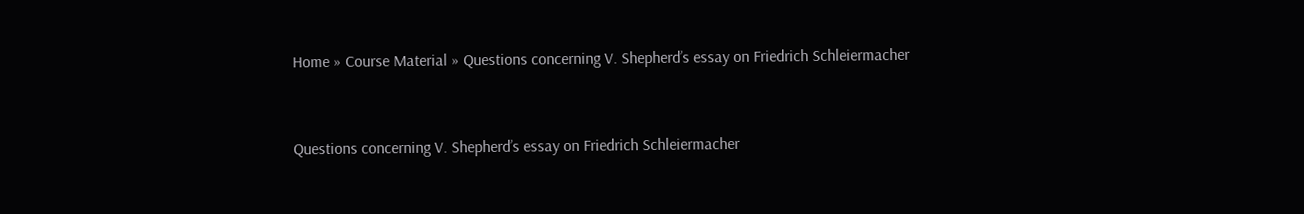Home » Course Material » Questions concerning V. Shepherd’s essay on Friedrich Schleiermacher


Questions concerning V. Shepherd’s essay on Friedrich Schleiermacher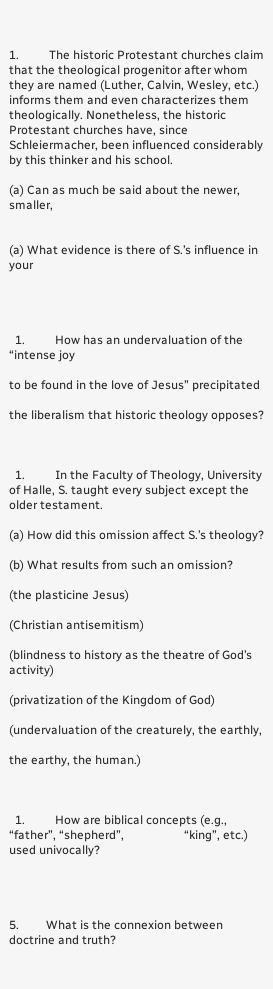1.          The historic Protestant churches claim that the theological progenitor after whom they are named (Luther, Calvin, Wesley, etc.) informs them and even characterizes them theologically. Nonetheless, the historic Protestant churches have, since Schleiermacher, been influenced considerably by this thinker and his school.

(a) Can as much be said about the newer, smaller,


(a) What evidence is there of S.’s influence in your




  1.          How has an undervaluation of the “intense joy

to be found in the love of Jesus” precipitated

the liberalism that historic theology opposes?



  1.          In the Faculty of Theology, University of Halle, S. taught every subject except the older testament.

(a) How did this omission affect S.’s theology?

(b) What results from such an omission?

(the plasticine Jesus)

(Christian antisemitism)

(blindness to history as the theatre of God’s activity)

(privatization of the Kingdom of God)

(undervaluation of the creaturely, the earthly,

the earthy, the human.)



  1.          How are biblical concepts (e.g., “father”, “shepherd”,                    “king”, etc.) used univocally?




5.         What is the connexion between doctrine and truth?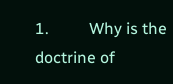1.          Why is the doctrine of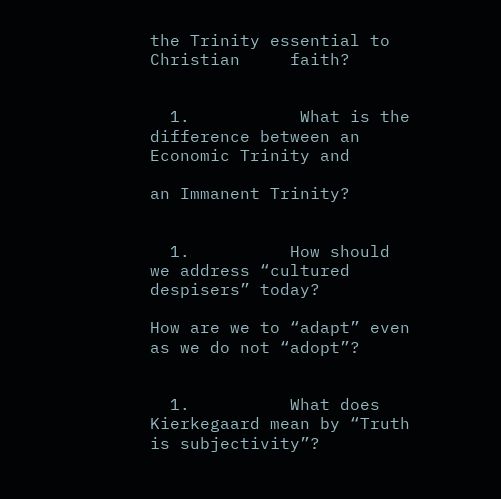the Trinity essential to Christian     faith?


  1.           What is the difference between an Economic Trinity and

an Immanent Trinity?


  1.          How should we address “cultured despisers” today?

How are we to “adapt” even as we do not “adopt”?


  1.          What does Kierkegaard mean by “Truth is subjectivity”?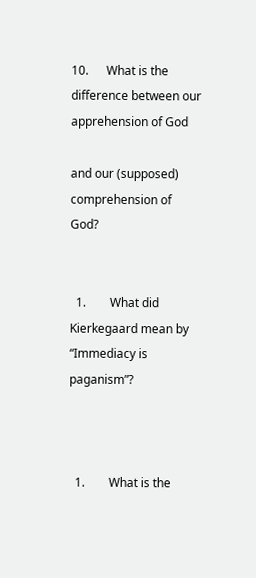10.      What is the difference between our apprehension of God

and our (supposed) comprehension of God?


  1.        What did Kierkegaard mean by “Immediacy is paganism”?



  1.        What is the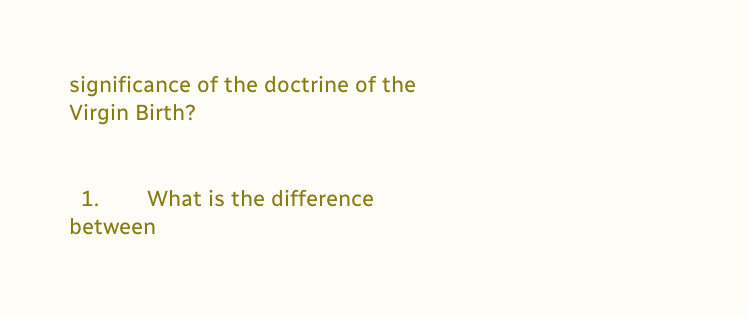significance of the doctrine of the Virgin Birth?


  1.        What is the difference between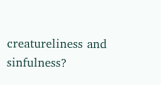creatureliness and sinfulness?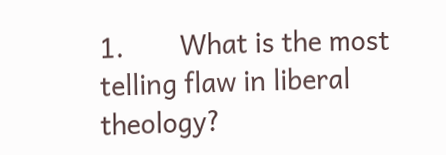1.        What is the most telling flaw in liberal theology?